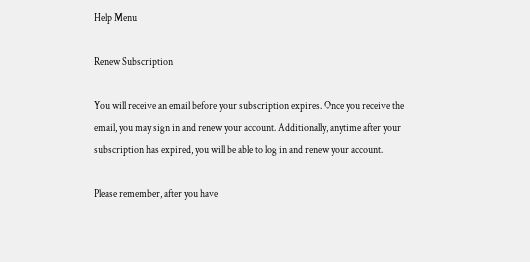Help Menu

Renew Subscription

You will receive an email before your subscription expires. Once you receive the email, you may sign in and renew your account. Additionally, anytime after your subscription has expired, you will be able to log in and renew your account.

Please remember, after you have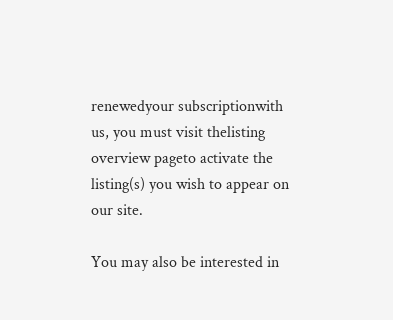renewedyour subscriptionwith us, you must visit thelisting overview pageto activate the listing(s) you wish to appear on our site.

You may also be interested in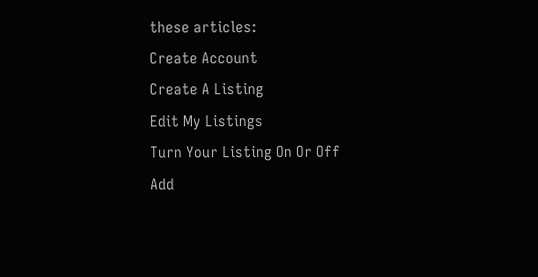these articles:
Create Account
Create A Listing
Edit My Listings
Turn Your Listing On Or Off
Add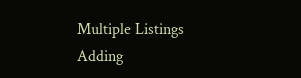Multiple Listings
Adding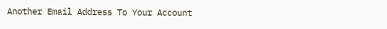Another Email Address To Your Account